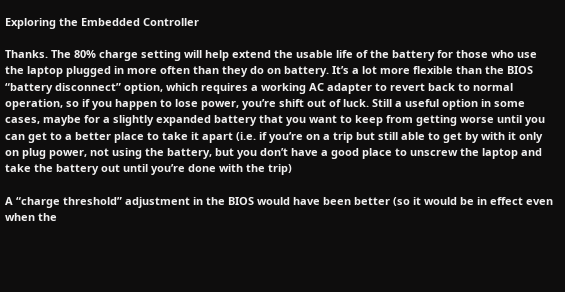Exploring the Embedded Controller

Thanks. The 80% charge setting will help extend the usable life of the battery for those who use the laptop plugged in more often than they do on battery. It’s a lot more flexible than the BIOS “battery disconnect” option, which requires a working AC adapter to revert back to normal operation, so if you happen to lose power, you’re shift out of luck. Still a useful option in some cases, maybe for a slightly expanded battery that you want to keep from getting worse until you can get to a better place to take it apart (i.e. if you’re on a trip but still able to get by with it only on plug power, not using the battery, but you don’t have a good place to unscrew the laptop and take the battery out until you’re done with the trip)

A “charge threshold” adjustment in the BIOS would have been better (so it would be in effect even when the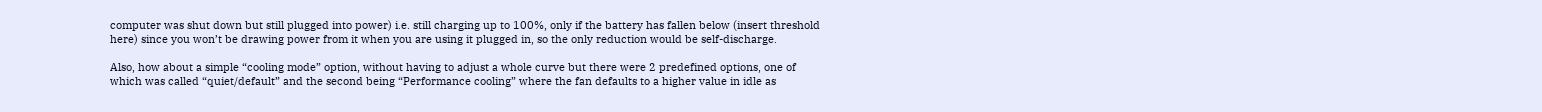computer was shut down but still plugged into power) i.e. still charging up to 100%, only if the battery has fallen below (insert threshold here) since you won’t be drawing power from it when you are using it plugged in, so the only reduction would be self-discharge.

Also, how about a simple “cooling mode” option, without having to adjust a whole curve but there were 2 predefined options, one of which was called “quiet/default” and the second being “Performance cooling” where the fan defaults to a higher value in idle as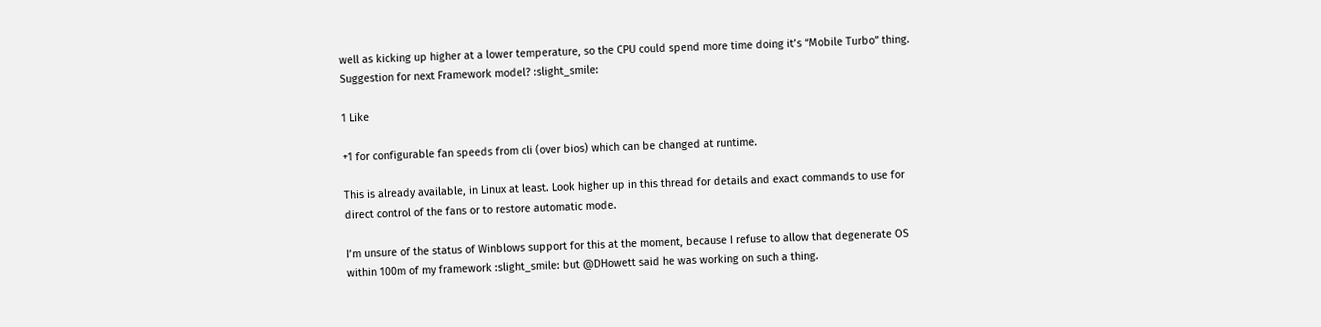well as kicking up higher at a lower temperature, so the CPU could spend more time doing it’s “Mobile Turbo” thing. Suggestion for next Framework model? :slight_smile:

1 Like

+1 for configurable fan speeds from cli (over bios) which can be changed at runtime.

This is already available, in Linux at least. Look higher up in this thread for details and exact commands to use for direct control of the fans or to restore automatic mode.

I’m unsure of the status of Winblows support for this at the moment, because I refuse to allow that degenerate OS within 100m of my framework :slight_smile: but @DHowett said he was working on such a thing.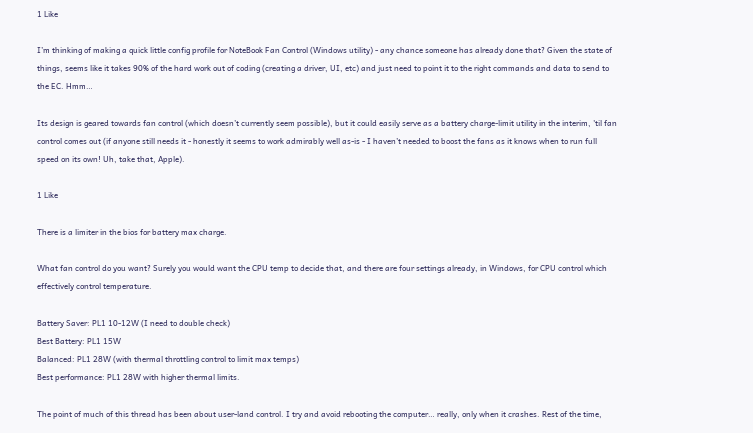1 Like

I’m thinking of making a quick little config profile for NoteBook Fan Control (Windows utility) - any chance someone has already done that? Given the state of things, seems like it takes 90% of the hard work out of coding (creating a driver, UI, etc) and just need to point it to the right commands and data to send to the EC. Hmm…

Its design is geared towards fan control (which doesn’t currently seem possible), but it could easily serve as a battery charge-limit utility in the interim, 'til fan control comes out (if anyone still needs it - honestly it seems to work admirably well as-is - I haven’t needed to boost the fans as it knows when to run full speed on its own! Uh, take that, Apple).

1 Like

There is a limiter in the bios for battery max charge.

What fan control do you want? Surely you would want the CPU temp to decide that, and there are four settings already, in Windows, for CPU control which effectively control temperature.

Battery Saver: PL1 10-12W (I need to double check)
Best Battery: PL1 15W
Balanced: PL1 28W (with thermal throttling control to limit max temps)
Best performance: PL1 28W with higher thermal limits.

The point of much of this thread has been about user-land control. I try and avoid rebooting the computer… really, only when it crashes. Rest of the time,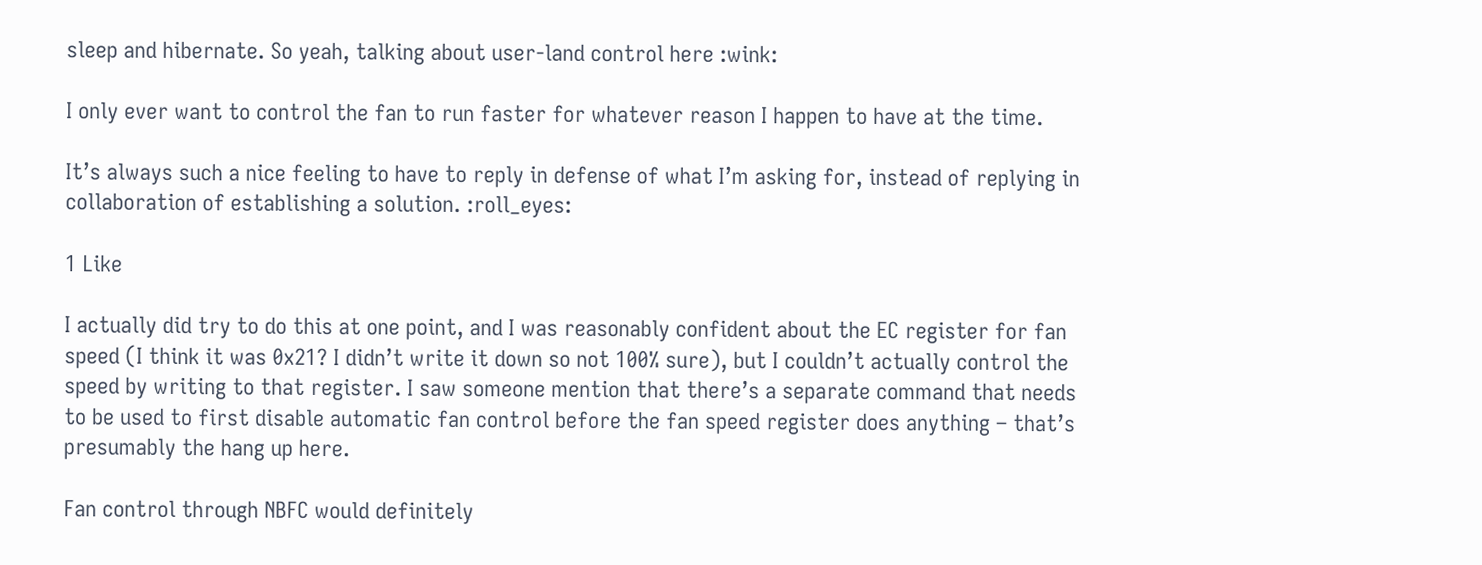sleep and hibernate. So yeah, talking about user-land control here :wink:

I only ever want to control the fan to run faster for whatever reason I happen to have at the time.

It’s always such a nice feeling to have to reply in defense of what I’m asking for, instead of replying in collaboration of establishing a solution. :roll_eyes:

1 Like

I actually did try to do this at one point, and I was reasonably confident about the EC register for fan speed (I think it was 0x21? I didn’t write it down so not 100% sure), but I couldn’t actually control the speed by writing to that register. I saw someone mention that there’s a separate command that needs to be used to first disable automatic fan control before the fan speed register does anything – that’s presumably the hang up here.

Fan control through NBFC would definitely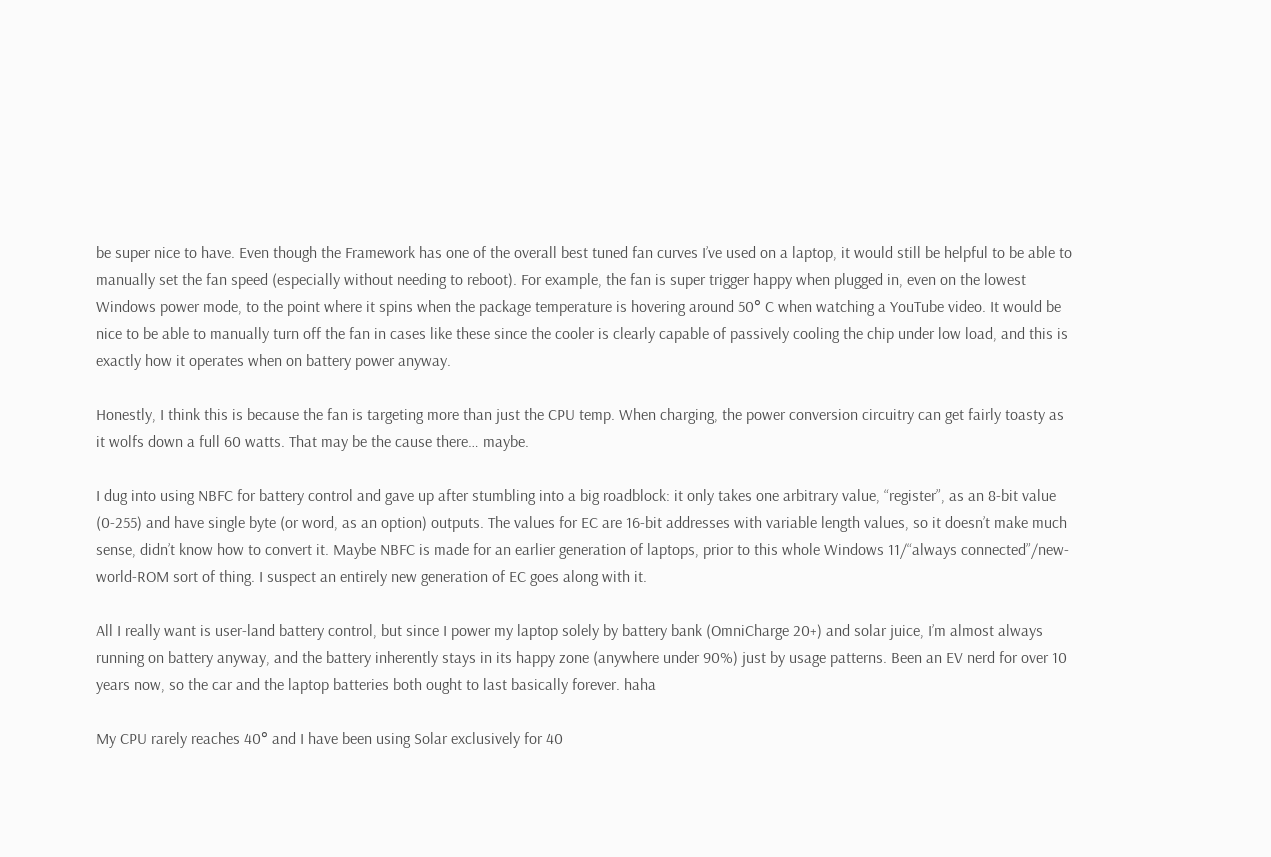be super nice to have. Even though the Framework has one of the overall best tuned fan curves I’ve used on a laptop, it would still be helpful to be able to manually set the fan speed (especially without needing to reboot). For example, the fan is super trigger happy when plugged in, even on the lowest Windows power mode, to the point where it spins when the package temperature is hovering around 50° C when watching a YouTube video. It would be nice to be able to manually turn off the fan in cases like these since the cooler is clearly capable of passively cooling the chip under low load, and this is exactly how it operates when on battery power anyway.

Honestly, I think this is because the fan is targeting more than just the CPU temp. When charging, the power conversion circuitry can get fairly toasty as it wolfs down a full 60 watts. That may be the cause there… maybe.

I dug into using NBFC for battery control and gave up after stumbling into a big roadblock: it only takes one arbitrary value, “register”, as an 8-bit value (0-255) and have single byte (or word, as an option) outputs. The values for EC are 16-bit addresses with variable length values, so it doesn’t make much sense, didn’t know how to convert it. Maybe NBFC is made for an earlier generation of laptops, prior to this whole Windows 11/“always connected”/new-world-ROM sort of thing. I suspect an entirely new generation of EC goes along with it.

All I really want is user-land battery control, but since I power my laptop solely by battery bank (OmniCharge 20+) and solar juice, I’m almost always running on battery anyway, and the battery inherently stays in its happy zone (anywhere under 90%) just by usage patterns. Been an EV nerd for over 10 years now, so the car and the laptop batteries both ought to last basically forever. haha

My CPU rarely reaches 40° and I have been using Solar exclusively for 40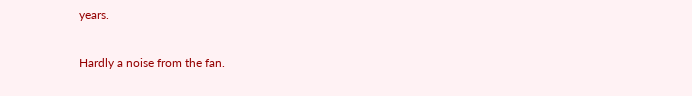years.

Hardly a noise from the fan.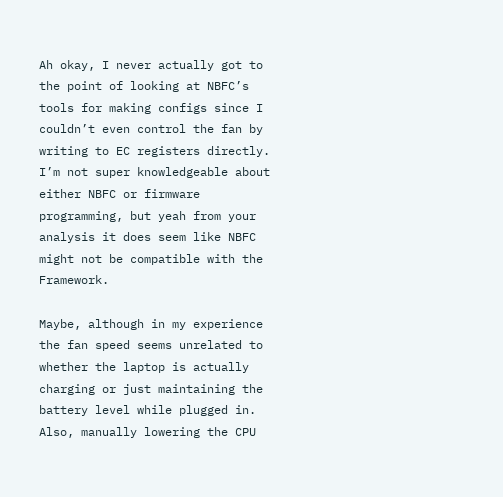Ah okay, I never actually got to the point of looking at NBFC’s tools for making configs since I couldn’t even control the fan by writing to EC registers directly. I’m not super knowledgeable about either NBFC or firmware programming, but yeah from your analysis it does seem like NBFC might not be compatible with the Framework.

Maybe, although in my experience the fan speed seems unrelated to whether the laptop is actually charging or just maintaining the battery level while plugged in. Also, manually lowering the CPU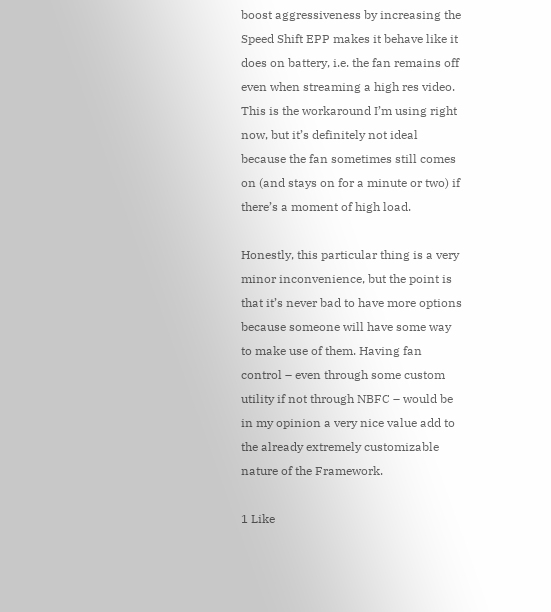boost aggressiveness by increasing the Speed Shift EPP makes it behave like it does on battery, i.e. the fan remains off even when streaming a high res video. This is the workaround I’m using right now, but it’s definitely not ideal because the fan sometimes still comes on (and stays on for a minute or two) if there’s a moment of high load.

Honestly, this particular thing is a very minor inconvenience, but the point is that it’s never bad to have more options because someone will have some way to make use of them. Having fan control – even through some custom utility if not through NBFC – would be in my opinion a very nice value add to the already extremely customizable nature of the Framework.

1 Like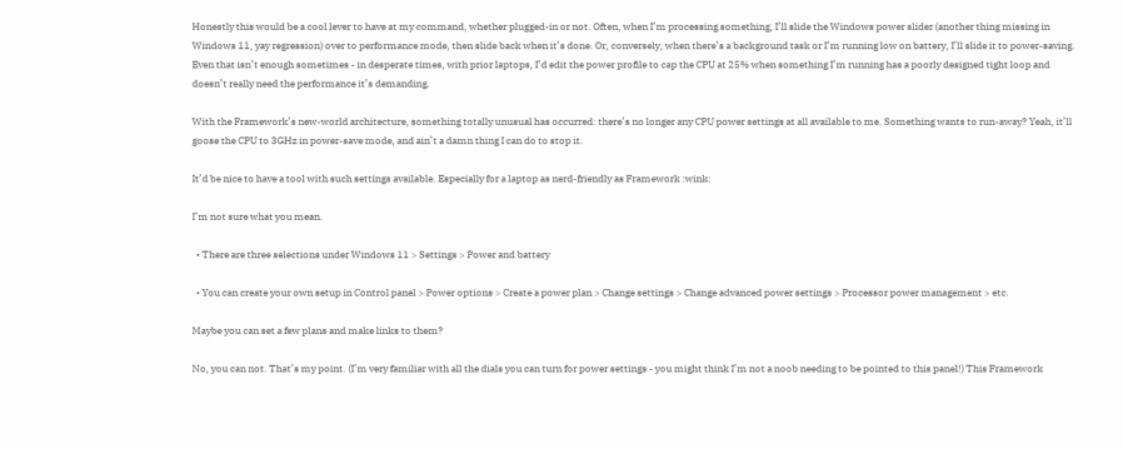Honestly this would be a cool lever to have at my command, whether plugged-in or not. Often, when I’m processing something, I’ll slide the Windows power slider (another thing missing in Windows 11, yay regression) over to performance mode, then slide back when it’s done. Or, conversely, when there’s a background task or I’m running low on battery, I’ll slide it to power-saving. Even that isn’t enough sometimes - in desperate times, with prior laptops, I’d edit the power profile to cap the CPU at 25% when something I’m running has a poorly designed tight loop and doesn’t really need the performance it’s demanding.

With the Framework’s new-world architecture, something totally unusual has occurred: there’s no longer any CPU power settings at all available to me. Something wants to run-away? Yeah, it’ll goose the CPU to 3GHz in power-save mode, and ain’t a damn thing I can do to stop it.

It’d be nice to have a tool with such settings available. Especially for a laptop as nerd-friendly as Framework :wink:

I’m not sure what you mean.

  • There are three selections under Windows 11 > Settings > Power and battery

  • You can create your own setup in Control panel > Power options > Create a power plan > Change settings > Change advanced power settings > Processor power management > etc.

Maybe you can set a few plans and make links to them?

No, you can not. That’s my point. (I’m very familiar with all the dials you can turn for power settings - you might think I’m not a noob needing to be pointed to this panel!) This Framework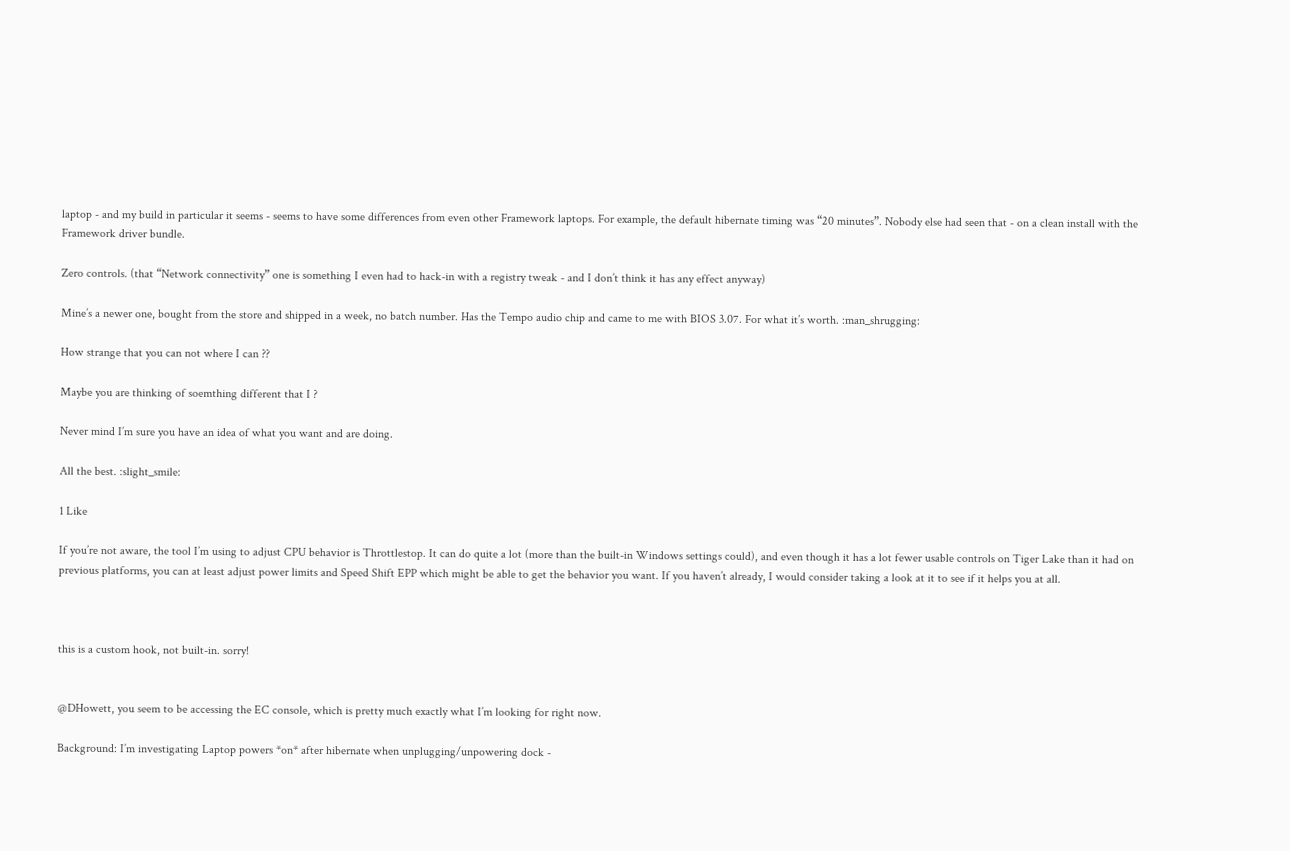laptop - and my build in particular it seems - seems to have some differences from even other Framework laptops. For example, the default hibernate timing was “20 minutes”. Nobody else had seen that - on a clean install with the Framework driver bundle.

Zero controls. (that “Network connectivity” one is something I even had to hack-in with a registry tweak - and I don’t think it has any effect anyway)

Mine’s a newer one, bought from the store and shipped in a week, no batch number. Has the Tempo audio chip and came to me with BIOS 3.07. For what it’s worth. :man_shrugging:

How strange that you can not where I can ??

Maybe you are thinking of soemthing different that I ?

Never mind I’m sure you have an idea of what you want and are doing.

All the best. :slight_smile:

1 Like

If you’re not aware, the tool I’m using to adjust CPU behavior is Throttlestop. It can do quite a lot (more than the built-in Windows settings could), and even though it has a lot fewer usable controls on Tiger Lake than it had on previous platforms, you can at least adjust power limits and Speed Shift EPP which might be able to get the behavior you want. If you haven’t already, I would consider taking a look at it to see if it helps you at all.



this is a custom hook, not built-in. sorry!


@DHowett, you seem to be accessing the EC console, which is pretty much exactly what I’m looking for right now.

Background: I’m investigating Laptop powers *on* after hibernate when unplugging/unpowering dock -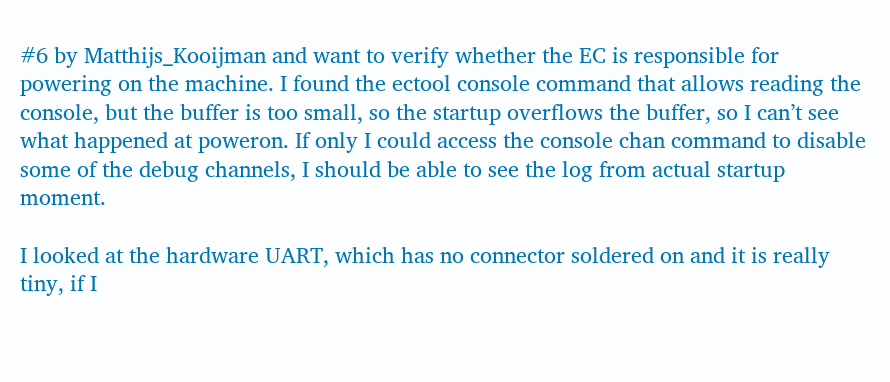#6 by Matthijs_Kooijman and want to verify whether the EC is responsible for powering on the machine. I found the ectool console command that allows reading the console, but the buffer is too small, so the startup overflows the buffer, so I can’t see what happened at poweron. If only I could access the console chan command to disable some of the debug channels, I should be able to see the log from actual startup moment.

I looked at the hardware UART, which has no connector soldered on and it is really tiny, if I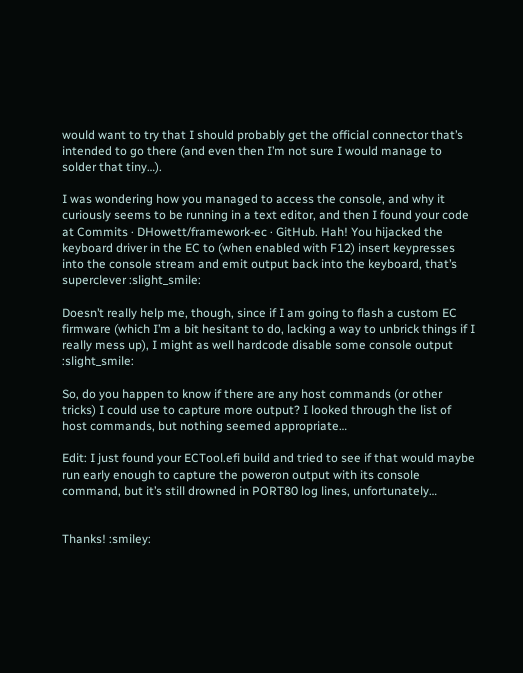would want to try that I should probably get the official connector that’s intended to go there (and even then I’m not sure I would manage to solder that tiny…).

I was wondering how you managed to access the console, and why it curiously seems to be running in a text editor, and then I found your code at Commits · DHowett/framework-ec · GitHub. Hah! You hijacked the keyboard driver in the EC to (when enabled with F12) insert keypresses into the console stream and emit output back into the keyboard, that’s superclever :slight_smile:

Doesn’t really help me, though, since if I am going to flash a custom EC firmware (which I’m a bit hesitant to do, lacking a way to unbrick things if I really mess up), I might as well hardcode disable some console output :slight_smile:

So, do you happen to know if there are any host commands (or other tricks) I could use to capture more output? I looked through the list of host commands, but nothing seemed appropriate…

Edit: I just found your ECTool.efi build and tried to see if that would maybe run early enough to capture the poweron output with its console command, but it’s still drowned in PORT80 log lines, unfortunately…


Thanks! :smiley: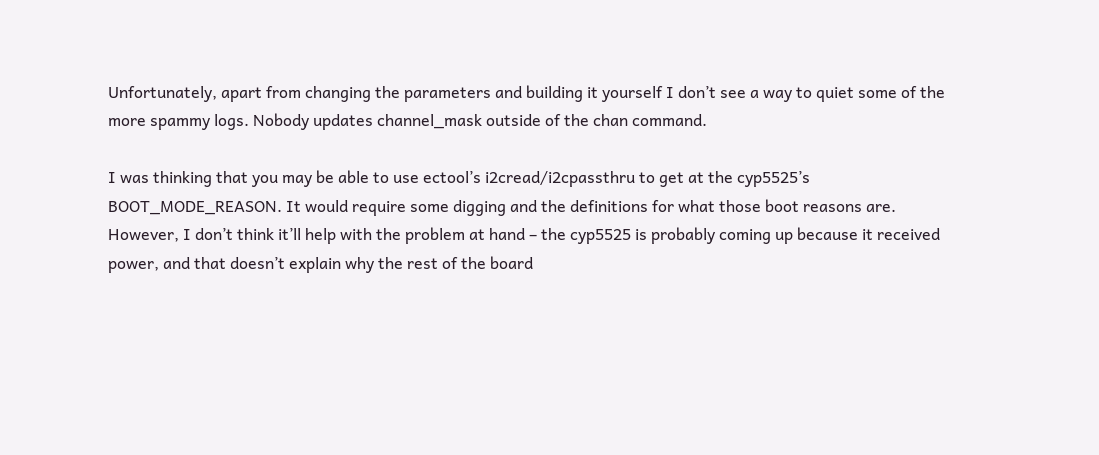Unfortunately, apart from changing the parameters and building it yourself I don’t see a way to quiet some of the more spammy logs. Nobody updates channel_mask outside of the chan command.

I was thinking that you may be able to use ectool’s i2cread/i2cpassthru to get at the cyp5525’s BOOT_MODE_REASON. It would require some digging and the definitions for what those boot reasons are. However, I don’t think it’ll help with the problem at hand – the cyp5525 is probably coming up because it received power, and that doesn’t explain why the rest of the board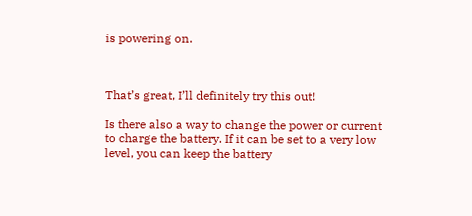is powering on.



That’s great, I’ll definitely try this out!

Is there also a way to change the power or current to charge the battery. If it can be set to a very low level, you can keep the battery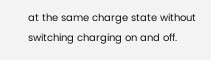at the same charge state without switching charging on and off.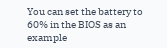You can set the battery to 60% in the BIOS as an example